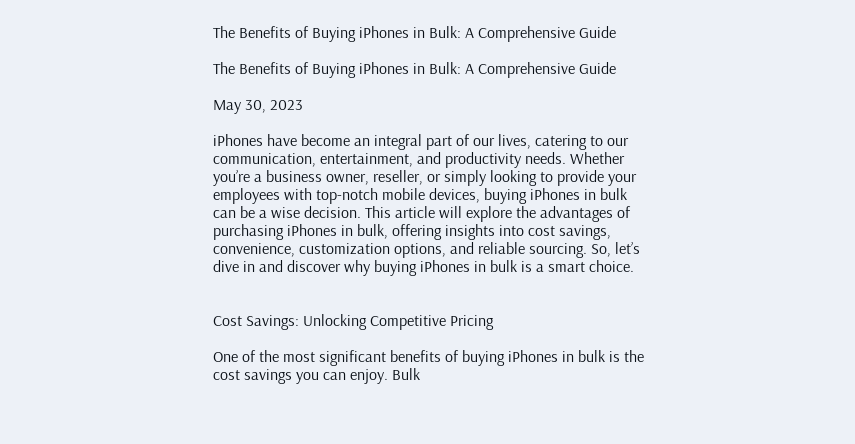The Benefits of Buying iPhones in Bulk: A Comprehensive Guide

The Benefits of Buying iPhones in Bulk: A Comprehensive Guide

May 30, 2023

iPhones have become an integral part of our lives, catering to our communication, entertainment, and productivity needs. Whether you’re a business owner, reseller, or simply looking to provide your employees with top-notch mobile devices, buying iPhones in bulk can be a wise decision. This article will explore the advantages of purchasing iPhones in bulk, offering insights into cost savings, convenience, customization options, and reliable sourcing. So, let’s dive in and discover why buying iPhones in bulk is a smart choice.


Cost Savings: Unlocking Competitive Pricing

One of the most significant benefits of buying iPhones in bulk is the cost savings you can enjoy. Bulk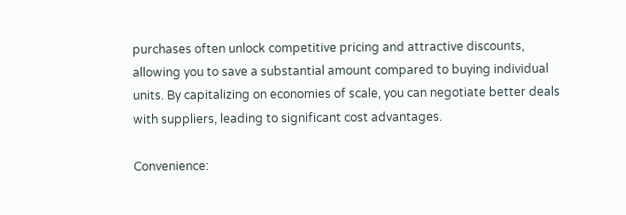purchases often unlock competitive pricing and attractive discounts, allowing you to save a substantial amount compared to buying individual units. By capitalizing on economies of scale, you can negotiate better deals with suppliers, leading to significant cost advantages.

Convenience: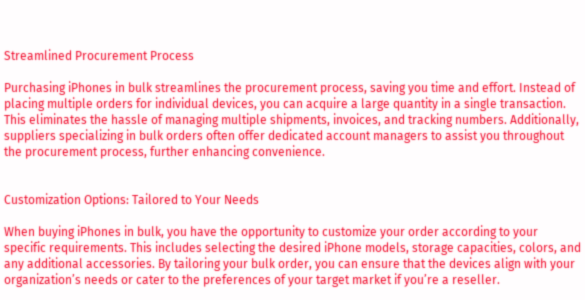Streamlined Procurement Process

Purchasing iPhones in bulk streamlines the procurement process, saving you time and effort. Instead of placing multiple orders for individual devices, you can acquire a large quantity in a single transaction. This eliminates the hassle of managing multiple shipments, invoices, and tracking numbers. Additionally, suppliers specializing in bulk orders often offer dedicated account managers to assist you throughout the procurement process, further enhancing convenience.


Customization Options: Tailored to Your Needs

When buying iPhones in bulk, you have the opportunity to customize your order according to your specific requirements. This includes selecting the desired iPhone models, storage capacities, colors, and any additional accessories. By tailoring your bulk order, you can ensure that the devices align with your organization’s needs or cater to the preferences of your target market if you’re a reseller.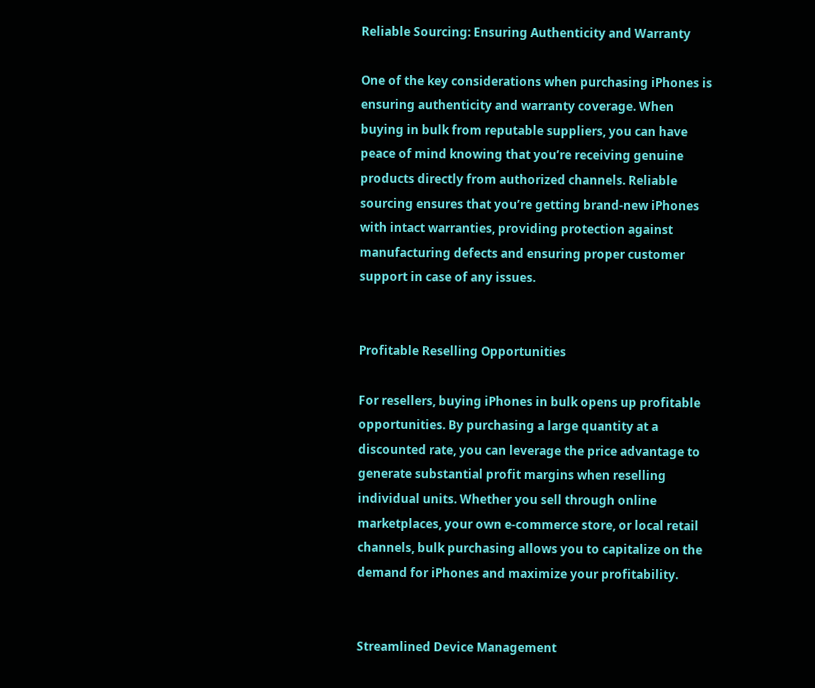Reliable Sourcing: Ensuring Authenticity and Warranty

One of the key considerations when purchasing iPhones is ensuring authenticity and warranty coverage. When buying in bulk from reputable suppliers, you can have peace of mind knowing that you’re receiving genuine products directly from authorized channels. Reliable sourcing ensures that you’re getting brand-new iPhones with intact warranties, providing protection against manufacturing defects and ensuring proper customer support in case of any issues.


Profitable Reselling Opportunities

For resellers, buying iPhones in bulk opens up profitable opportunities. By purchasing a large quantity at a discounted rate, you can leverage the price advantage to generate substantial profit margins when reselling individual units. Whether you sell through online marketplaces, your own e-commerce store, or local retail channels, bulk purchasing allows you to capitalize on the demand for iPhones and maximize your profitability.


Streamlined Device Management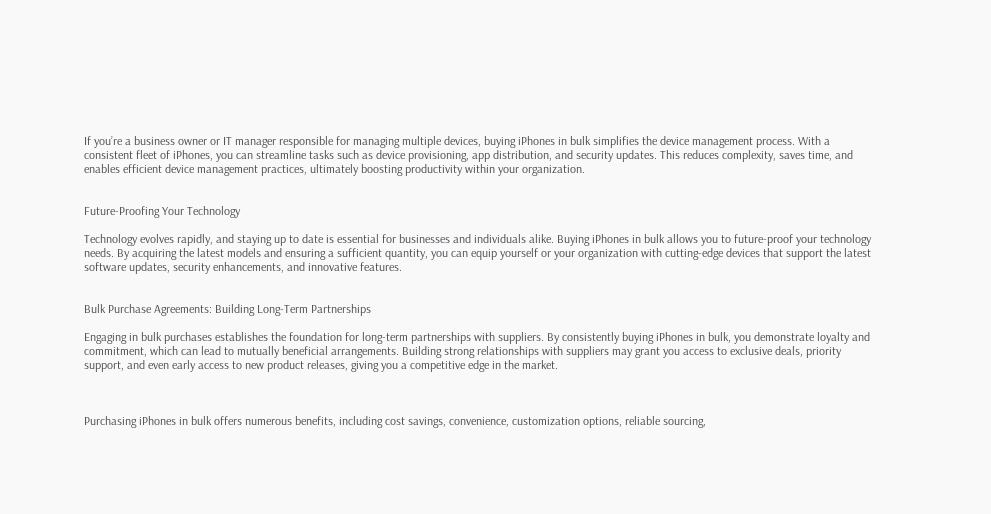If you’re a business owner or IT manager responsible for managing multiple devices, buying iPhones in bulk simplifies the device management process. With a consistent fleet of iPhones, you can streamline tasks such as device provisioning, app distribution, and security updates. This reduces complexity, saves time, and enables efficient device management practices, ultimately boosting productivity within your organization.


Future-Proofing Your Technology

Technology evolves rapidly, and staying up to date is essential for businesses and individuals alike. Buying iPhones in bulk allows you to future-proof your technology needs. By acquiring the latest models and ensuring a sufficient quantity, you can equip yourself or your organization with cutting-edge devices that support the latest software updates, security enhancements, and innovative features.


Bulk Purchase Agreements: Building Long-Term Partnerships

Engaging in bulk purchases establishes the foundation for long-term partnerships with suppliers. By consistently buying iPhones in bulk, you demonstrate loyalty and commitment, which can lead to mutually beneficial arrangements. Building strong relationships with suppliers may grant you access to exclusive deals, priority support, and even early access to new product releases, giving you a competitive edge in the market.



Purchasing iPhones in bulk offers numerous benefits, including cost savings, convenience, customization options, reliable sourcing,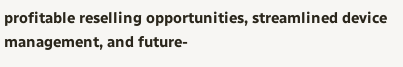profitable reselling opportunities, streamlined device management, and future-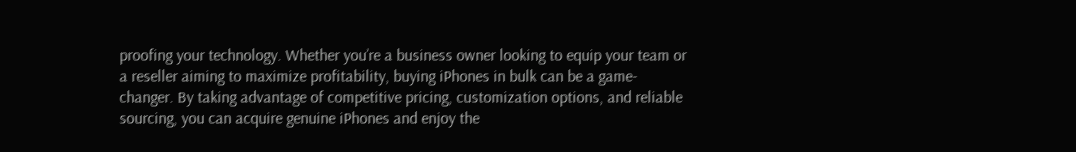proofing your technology. Whether you’re a business owner looking to equip your team or a reseller aiming to maximize profitability, buying iPhones in bulk can be a game-changer. By taking advantage of competitive pricing, customization options, and reliable sourcing, you can acquire genuine iPhones and enjoy the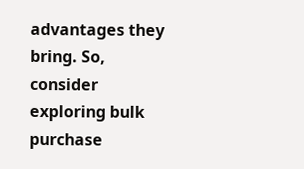advantages they bring. So, consider exploring bulk purchase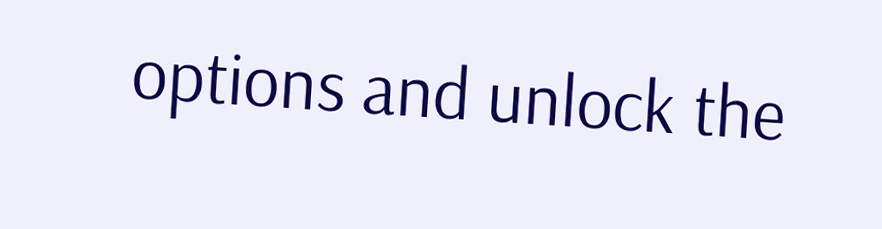options and unlock the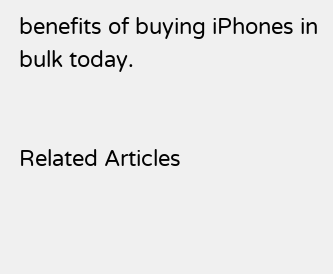benefits of buying iPhones in bulk today.


Related Articles